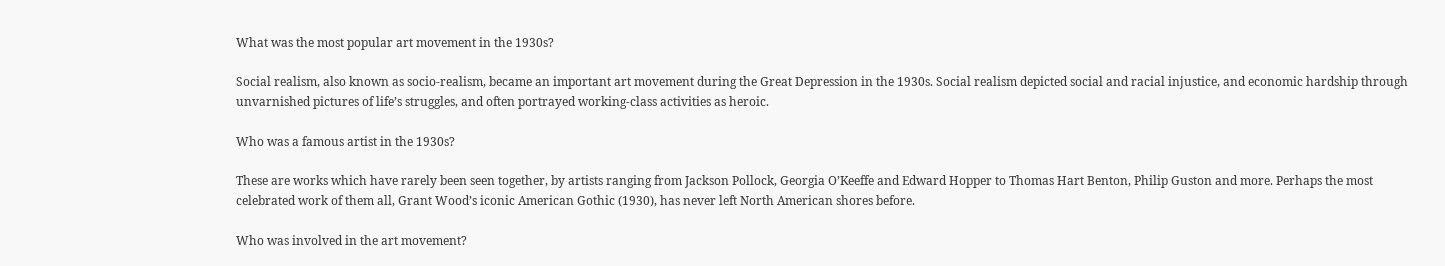What was the most popular art movement in the 1930s?

Social realism, also known as socio-realism, became an important art movement during the Great Depression in the 1930s. Social realism depicted social and racial injustice, and economic hardship through unvarnished pictures of life’s struggles, and often portrayed working-class activities as heroic.

Who was a famous artist in the 1930s?

These are works which have rarely been seen together, by artists ranging from Jackson Pollock, Georgia O’Keeffe and Edward Hopper to Thomas Hart Benton, Philip Guston and more. Perhaps the most celebrated work of them all, Grant Wood’s iconic American Gothic (1930), has never left North American shores before.

Who was involved in the art movement?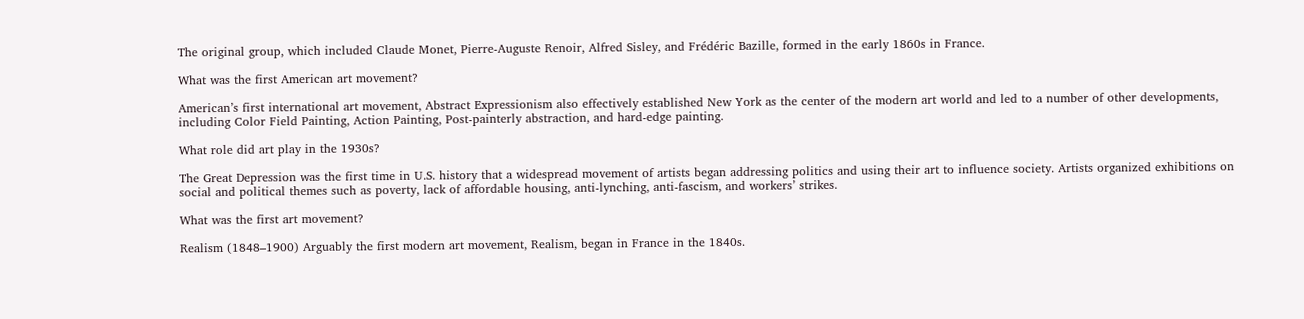The original group, which included Claude Monet, Pierre-Auguste Renoir, Alfred Sisley, and Frédéric Bazille, formed in the early 1860s in France.

What was the first American art movement?

American’s first international art movement, Abstract Expressionism also effectively established New York as the center of the modern art world and led to a number of other developments, including Color Field Painting, Action Painting, Post-painterly abstraction, and hard-edge painting.

What role did art play in the 1930s?

The Great Depression was the first time in U.S. history that a widespread movement of artists began addressing politics and using their art to influence society. Artists organized exhibitions on social and political themes such as poverty, lack of affordable housing, anti-lynching, anti-fascism, and workers’ strikes.

What was the first art movement?

Realism (1848–1900) Arguably the first modern art movement, Realism, began in France in the 1840s.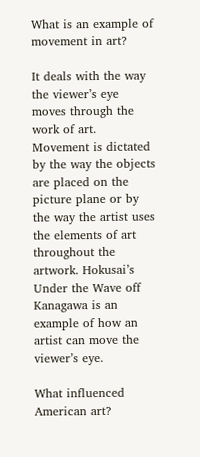What is an example of movement in art?

It deals with the way the viewer’s eye moves through the work of art. Movement is dictated by the way the objects are placed on the picture plane or by the way the artist uses the elements of art throughout the artwork. Hokusai’s Under the Wave off Kanagawa is an example of how an artist can move the viewer’s eye.

What influenced American art?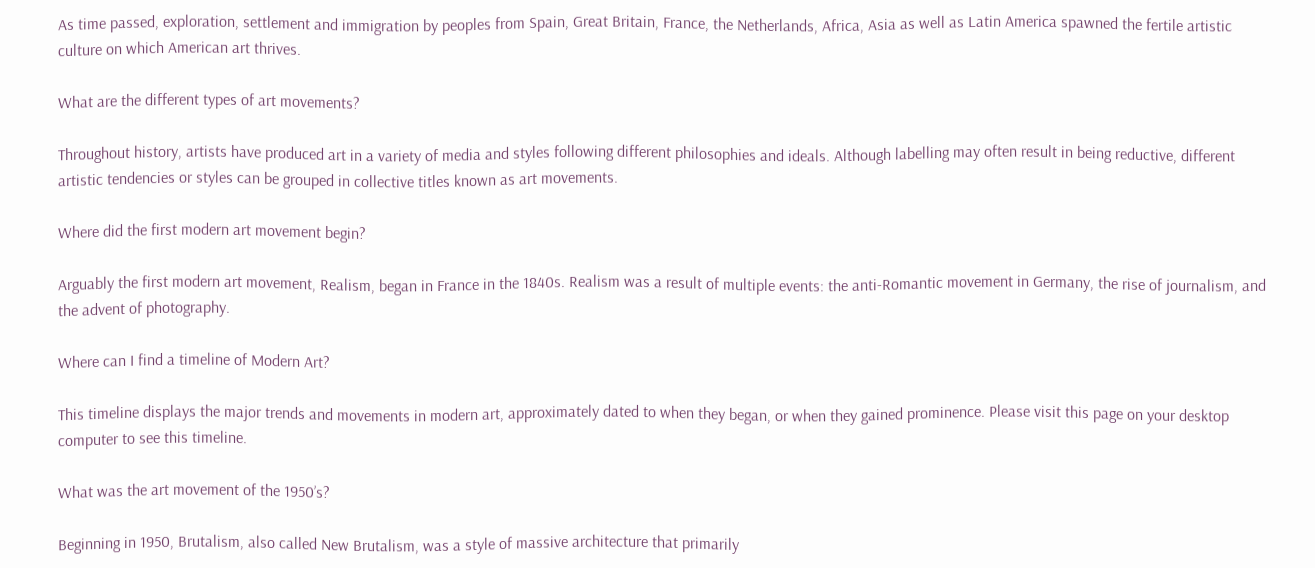As time passed, exploration, settlement and immigration by peoples from Spain, Great Britain, France, the Netherlands, Africa, Asia as well as Latin America spawned the fertile artistic culture on which American art thrives.

What are the different types of art movements?

Throughout history, artists have produced art in a variety of media and styles following different philosophies and ideals. Although labelling may often result in being reductive, different artistic tendencies or styles can be grouped in collective titles known as art movements.

Where did the first modern art movement begin?

Arguably the first modern art movement, Realism, began in France in the 1840s. Realism was a result of multiple events: the anti-Romantic movement in Germany, the rise of journalism, and the advent of photography.

Where can I find a timeline of Modern Art?

This timeline displays the major trends and movements in modern art, approximately dated to when they began, or when they gained prominence. Please visit this page on your desktop computer to see this timeline.

What was the art movement of the 1950’s?

Beginning in 1950, Brutalism, also called New Brutalism, was a style of massive architecture that primarily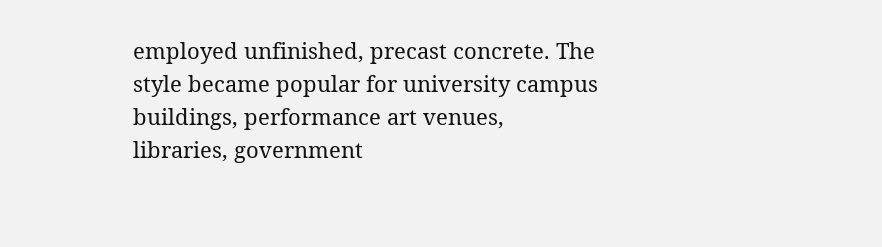employed unfinished, precast concrete. The style became popular for university campus buildings, performance art venues, libraries, government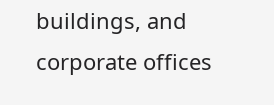buildings, and corporate offices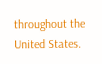throughout the United States.